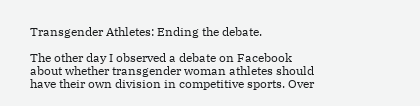Transgender Athletes: Ending the debate.

The other day I observed a debate on Facebook about whether transgender woman athletes should have their own division in competitive sports. Over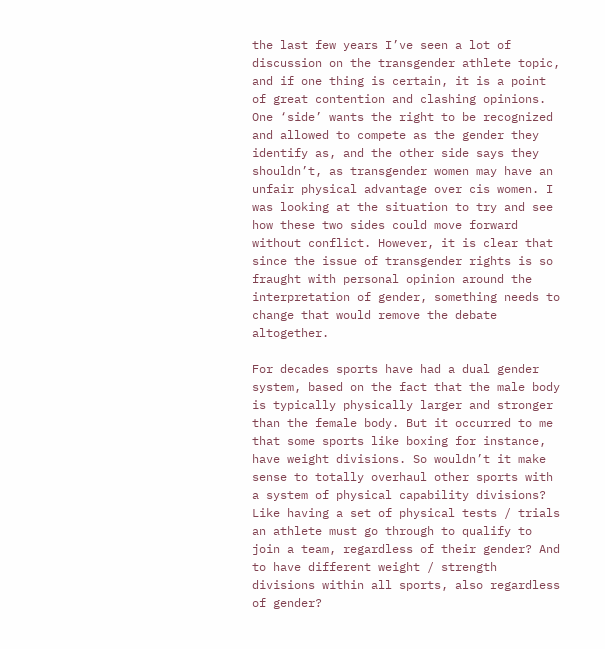the last few years I’ve seen a lot of discussion on the transgender athlete topic, and if one thing is certain, it is a point of great contention and clashing opinions. One ‘side’ wants the right to be recognized and allowed to compete as the gender they identify as, and the other side says they shouldn’t, as transgender women may have an unfair physical advantage over cis women. I was looking at the situation to try and see how these two sides could move forward without conflict. However, it is clear that since the issue of transgender rights is so fraught with personal opinion around the interpretation of gender, something needs to change that would remove the debate altogether.

For decades sports have had a dual gender system, based on the fact that the male body is typically physically larger and stronger than the female body. But it occurred to me that some sports like boxing for instance, have weight divisions. So wouldn’t it make sense to totally overhaul other sports with a system of physical capability divisions? Like having a set of physical tests / trials an athlete must go through to qualify to join a team, regardless of their gender? And to have different weight / strength divisions within all sports, also regardless of gender?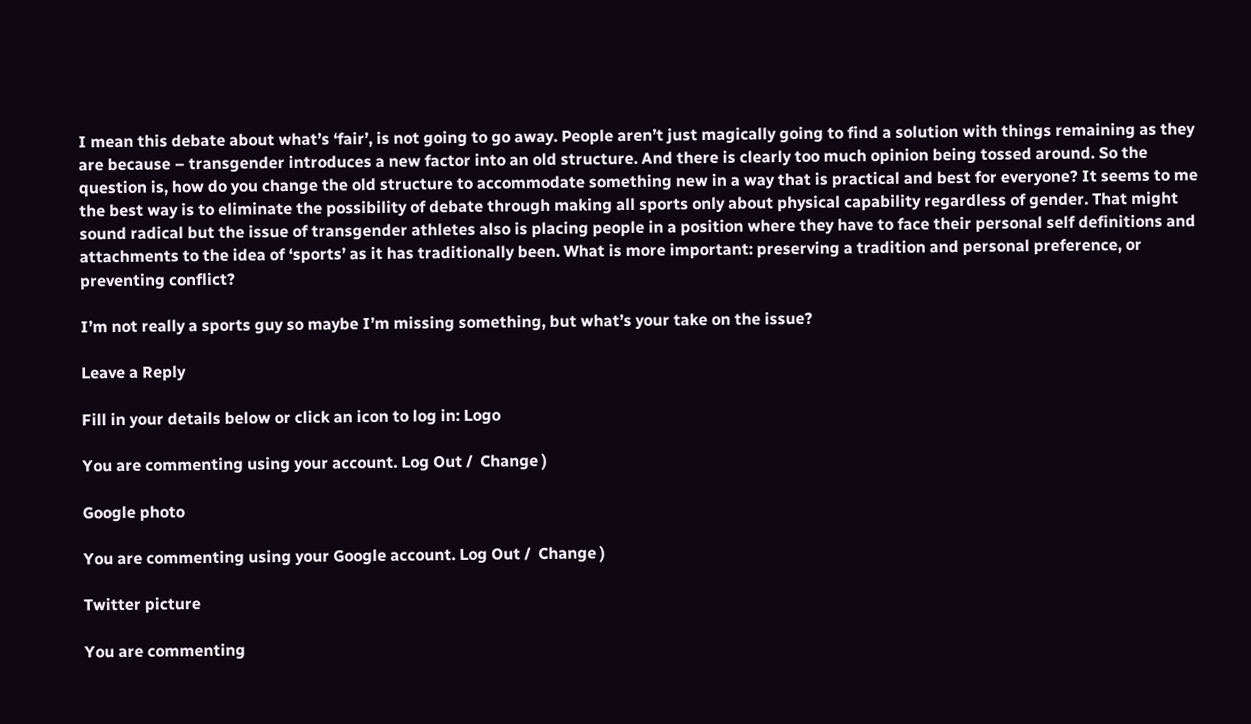I mean this debate about what’s ‘fair’, is not going to go away. People aren’t just magically going to find a solution with things remaining as they are because – transgender introduces a new factor into an old structure. And there is clearly too much opinion being tossed around. So the question is, how do you change the old structure to accommodate something new in a way that is practical and best for everyone? It seems to me the best way is to eliminate the possibility of debate through making all sports only about physical capability regardless of gender. That might sound radical but the issue of transgender athletes also is placing people in a position where they have to face their personal self definitions and attachments to the idea of ‘sports’ as it has traditionally been. What is more important: preserving a tradition and personal preference, or preventing conflict?

I’m not really a sports guy so maybe I’m missing something, but what’s your take on the issue?

Leave a Reply

Fill in your details below or click an icon to log in: Logo

You are commenting using your account. Log Out /  Change )

Google photo

You are commenting using your Google account. Log Out /  Change )

Twitter picture

You are commenting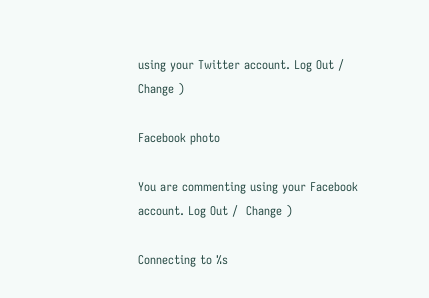using your Twitter account. Log Out /  Change )

Facebook photo

You are commenting using your Facebook account. Log Out /  Change )

Connecting to %s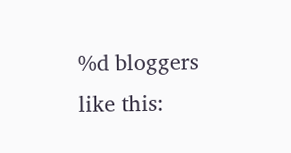%d bloggers like this: